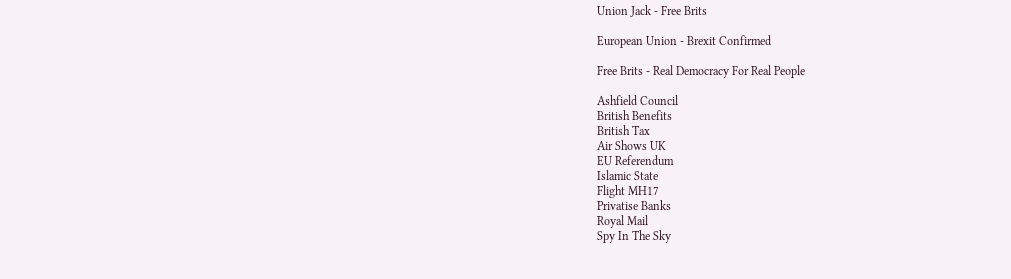Union Jack - Free Brits

European Union - Brexit Confirmed

Free Brits - Real Democracy For Real People

Ashfield Council
British Benefits
British Tax
Air Shows UK
EU Referendum
Islamic State
Flight MH17
Privatise Banks
Royal Mail
Spy In The Sky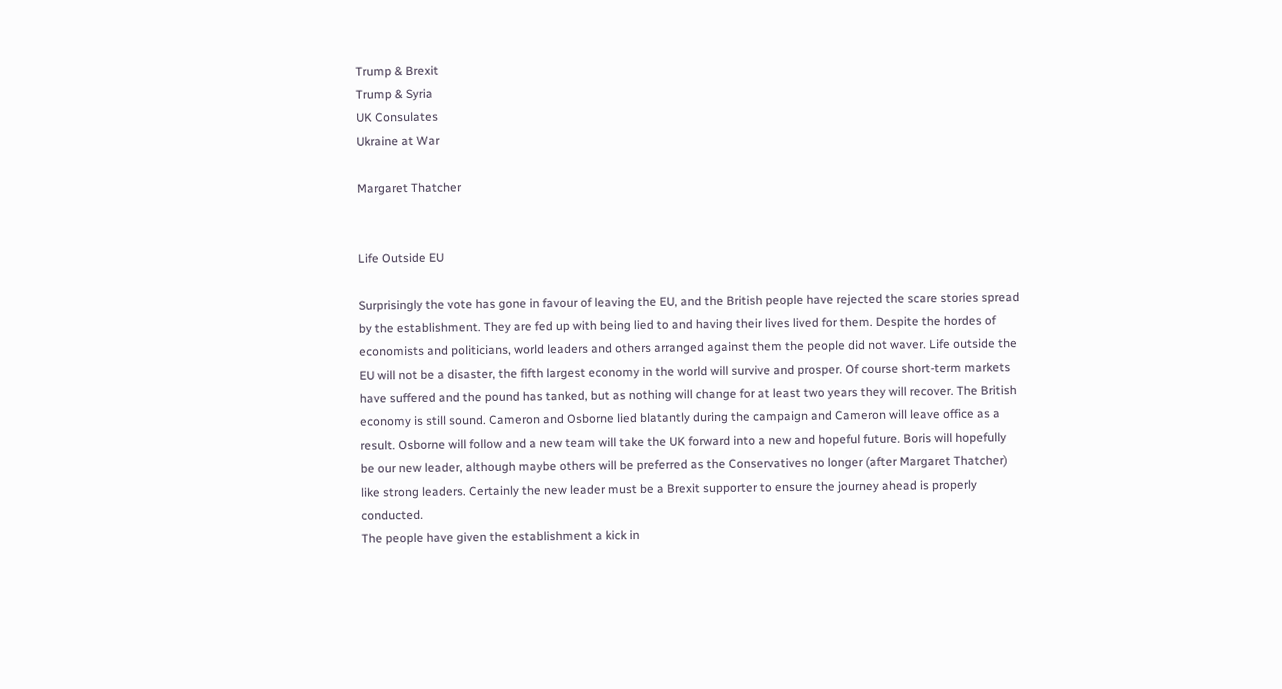Trump & Brexit
Trump & Syria
UK Consulates
Ukraine at War

Margaret Thatcher


Life Outside EU

Surprisingly the vote has gone in favour of leaving the EU, and the British people have rejected the scare stories spread by the establishment. They are fed up with being lied to and having their lives lived for them. Despite the hordes of economists and politicians, world leaders and others arranged against them the people did not waver. Life outside the EU will not be a disaster, the fifth largest economy in the world will survive and prosper. Of course short-term markets have suffered and the pound has tanked, but as nothing will change for at least two years they will recover. The British economy is still sound. Cameron and Osborne lied blatantly during the campaign and Cameron will leave office as a result. Osborne will follow and a new team will take the UK forward into a new and hopeful future. Boris will hopefully be our new leader, although maybe others will be preferred as the Conservatives no longer (after Margaret Thatcher) like strong leaders. Certainly the new leader must be a Brexit supporter to ensure the journey ahead is properly conducted.
The people have given the establishment a kick in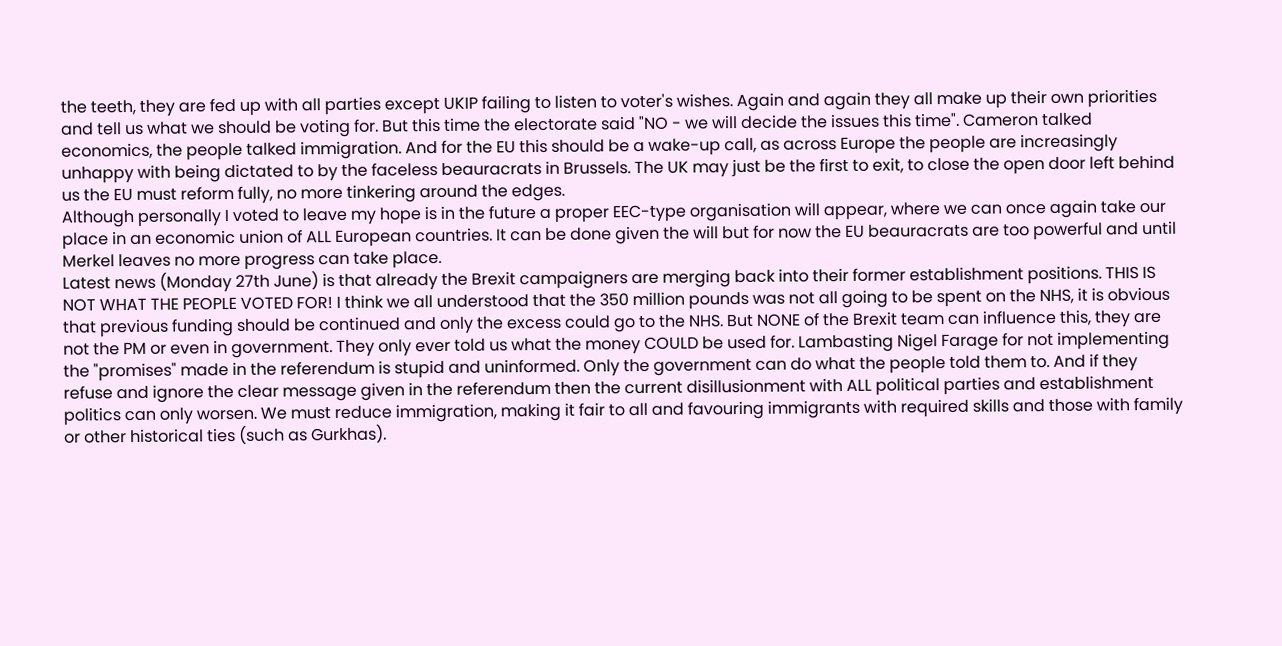the teeth, they are fed up with all parties except UKIP failing to listen to voter's wishes. Again and again they all make up their own priorities and tell us what we should be voting for. But this time the electorate said "NO - we will decide the issues this time". Cameron talked economics, the people talked immigration. And for the EU this should be a wake-up call, as across Europe the people are increasingly unhappy with being dictated to by the faceless beauracrats in Brussels. The UK may just be the first to exit, to close the open door left behind us the EU must reform fully, no more tinkering around the edges.
Although personally I voted to leave my hope is in the future a proper EEC-type organisation will appear, where we can once again take our place in an economic union of ALL European countries. It can be done given the will but for now the EU beauracrats are too powerful and until Merkel leaves no more progress can take place.
Latest news (Monday 27th June) is that already the Brexit campaigners are merging back into their former establishment positions. THIS IS NOT WHAT THE PEOPLE VOTED FOR! I think we all understood that the 350 million pounds was not all going to be spent on the NHS, it is obvious that previous funding should be continued and only the excess could go to the NHS. But NONE of the Brexit team can influence this, they are not the PM or even in government. They only ever told us what the money COULD be used for. Lambasting Nigel Farage for not implementing the "promises" made in the referendum is stupid and uninformed. Only the government can do what the people told them to. And if they refuse and ignore the clear message given in the referendum then the current disillusionment with ALL political parties and establishment politics can only worsen. We must reduce immigration, making it fair to all and favouring immigrants with required skills and those with family or other historical ties (such as Gurkhas).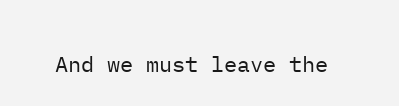And we must leave the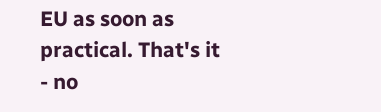EU as soon as practical. That's it - no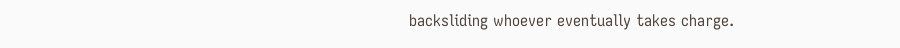backsliding whoever eventually takes charge.